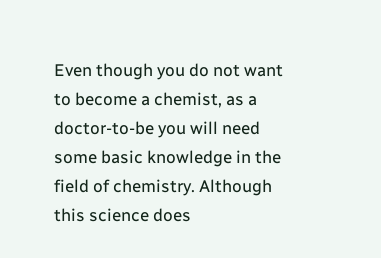Even though you do not want to become a chemist, as a doctor-to-be you will need some basic knowledge in the field of chemistry. Although this science does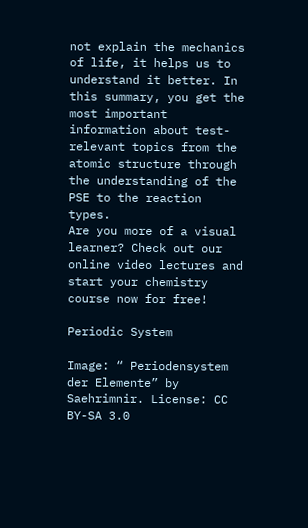not explain the mechanics of life, it helps us to understand it better. In this summary, you get the most important information about test-relevant topics from the atomic structure through the understanding of the PSE to the reaction types.
Are you more of a visual learner? Check out our online video lectures and start your chemistry course now for free!

Periodic System

Image: “ Periodensystem der Elemente” by Saehrimnir. License: CC BY-SA 3.0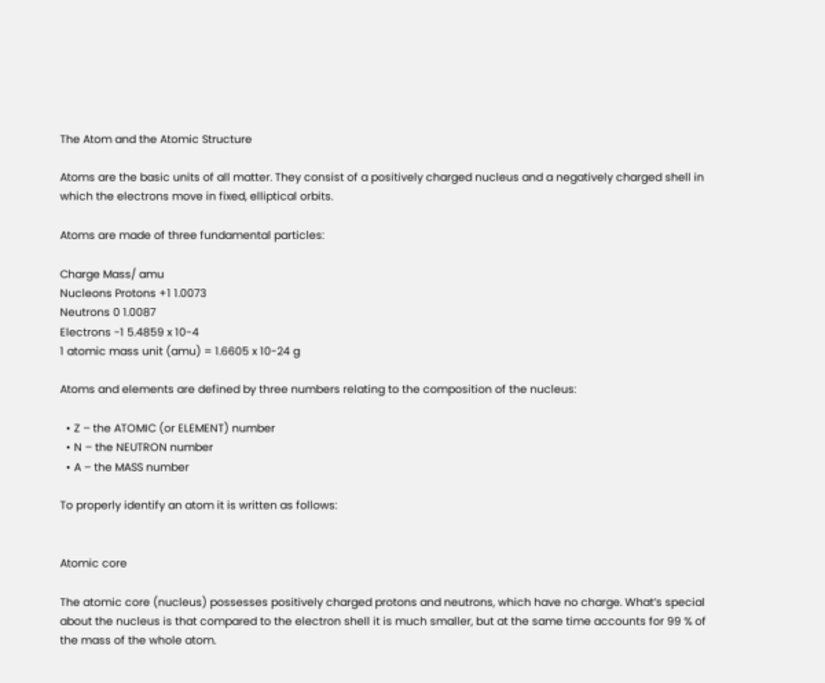The Atom and the Atomic Structure

Atoms are the basic units of all matter. They consist of a positively charged nucleus and a negatively charged shell in which the electrons move in fixed, elliptical orbits.

Atoms are made of three fundamental particles:

Charge Mass/ amu
Nucleons Protons +1 1.0073
Neutrons 0 1.0087
Electrons -1 5.4859 x 10-4
1 atomic mass unit (amu) = 1.6605 x 10-24 g

Atoms and elements are defined by three numbers relating to the composition of the nucleus:

  • Z – the ATOMIC (or ELEMENT) number
  • N – the NEUTRON number
  • A – the MASS number

To properly identify an atom it is written as follows:


Atomic core

The atomic core (nucleus) possesses positively charged protons and neutrons, which have no charge. What’s special about the nucleus is that compared to the electron shell it is much smaller, but at the same time accounts for 99 % of the mass of the whole atom.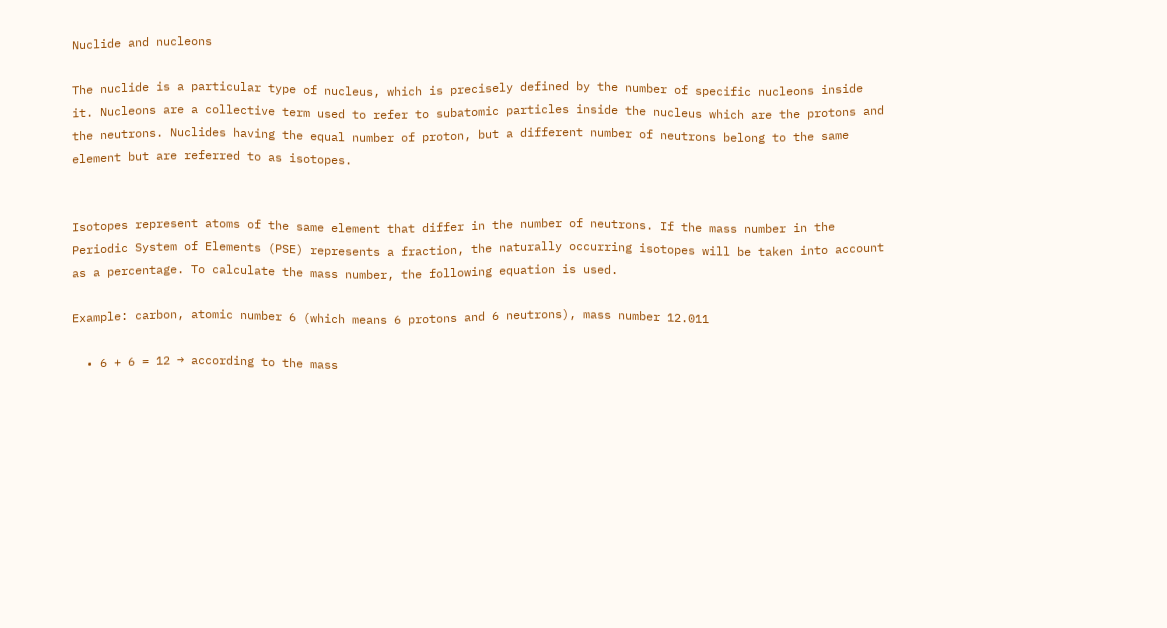Nuclide and nucleons

The nuclide is a particular type of nucleus, which is precisely defined by the number of specific nucleons inside it. Nucleons are a collective term used to refer to subatomic particles inside the nucleus which are the protons and the neutrons. Nuclides having the equal number of proton, but a different number of neutrons belong to the same element but are referred to as isotopes.


Isotopes represent atoms of the same element that differ in the number of neutrons. If the mass number in the Periodic System of Elements (PSE) represents a fraction, the naturally occurring isotopes will be taken into account as a percentage. To calculate the mass number, the following equation is used.

Example: carbon, atomic number 6 (which means 6 protons and 6 neutrons), mass number 12.011

  • 6 + 6 = 12 → according to the mass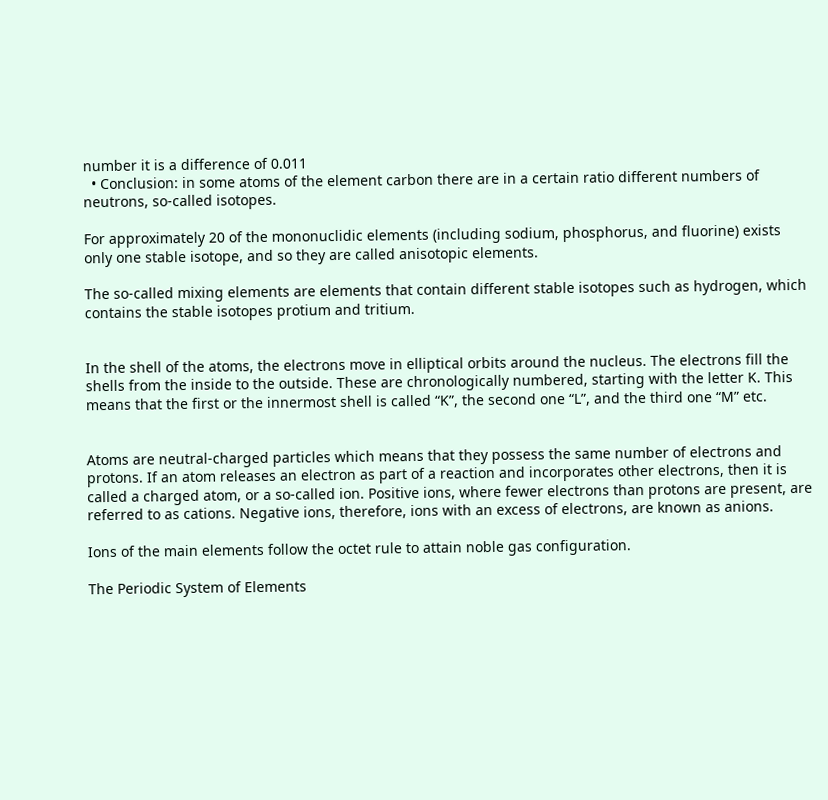number it is a difference of 0.011
  • Conclusion: in some atoms of the element carbon there are in a certain ratio different numbers of neutrons, so-called isotopes.

For approximately 20 of the mononuclidic elements (including sodium, phosphorus, and fluorine) exists only one stable isotope, and so they are called anisotopic elements.

The so-called mixing elements are elements that contain different stable isotopes such as hydrogen, which contains the stable isotopes protium and tritium.


In the shell of the atoms, the electrons move in elliptical orbits around the nucleus. The electrons fill the shells from the inside to the outside. These are chronologically numbered, starting with the letter K. This means that the first or the innermost shell is called “K”, the second one “L”, and the third one “M” etc.


Atoms are neutral-charged particles which means that they possess the same number of electrons and protons. If an atom releases an electron as part of a reaction and incorporates other electrons, then it is called a charged atom, or a so-called ion. Positive ions, where fewer electrons than protons are present, are referred to as cations. Negative ions, therefore, ions with an excess of electrons, are known as anions.

Ions of the main elements follow the octet rule to attain noble gas configuration.

The Periodic System of Elements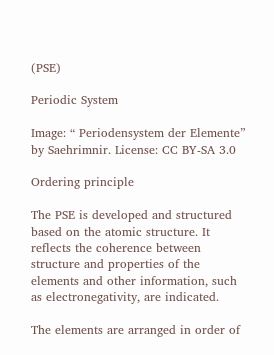(PSE)

Periodic System

Image: “ Periodensystem der Elemente” by Saehrimnir. License: CC BY-SA 3.0

Ordering principle

The PSE is developed and structured based on the atomic structure. It reflects the coherence between structure and properties of the elements and other information, such as electronegativity, are indicated.

The elements are arranged in order of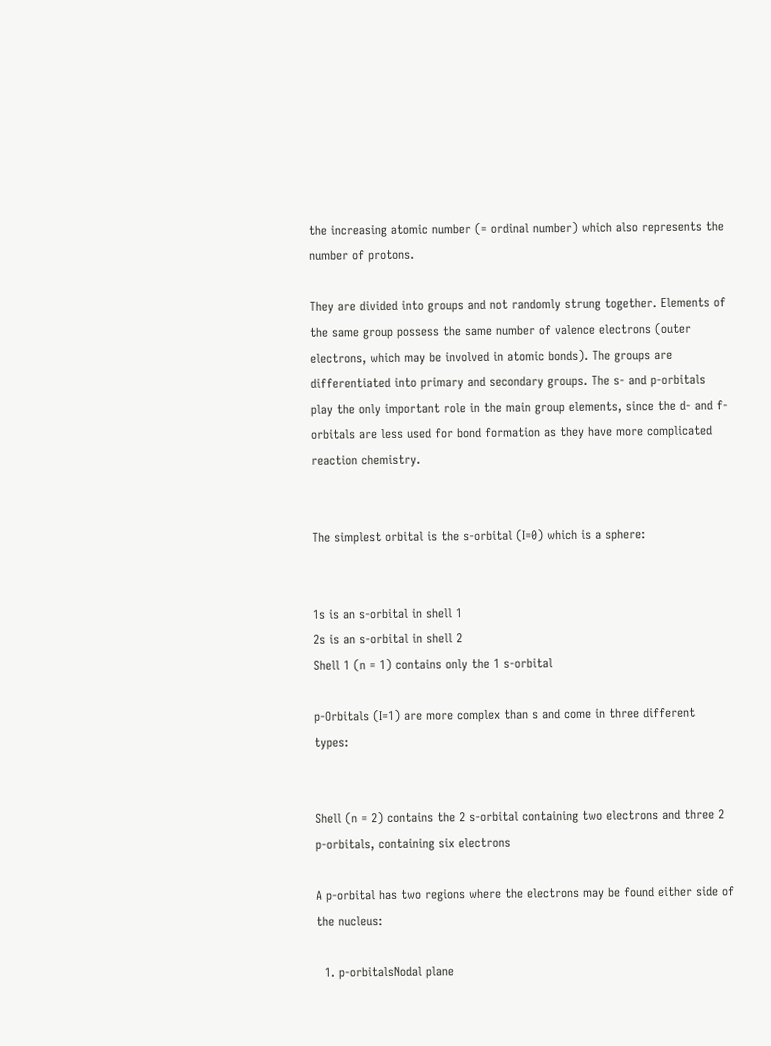the increasing atomic number (= ordinal number) which also represents the number of protons.

They are divided into groups and not randomly strung together. Elements of the same group possess the same number of valence electrons (outer electrons, which may be involved in atomic bonds). The groups are differentiated into primary and secondary groups. The s- and p-orbitals play the only important role in the main group elements, since the d- and f-orbitals are less used for bond formation as they have more complicated reaction chemistry.


The simplest orbital is the s-orbital (I=0) which is a sphere:


1s is an s-orbital in shell 1
2s is an s-orbital in shell 2
Shell 1 (n = 1) contains only the 1 s-orbital

p-Orbitals (I=1) are more complex than s and come in three different types:


Shell (n = 2) contains the 2 s-orbital containing two electrons and three 2 p-orbitals, containing six electrons

A p-orbital has two regions where the electrons may be found either side of the nucleus:

  1. p-orbitalsNodal plane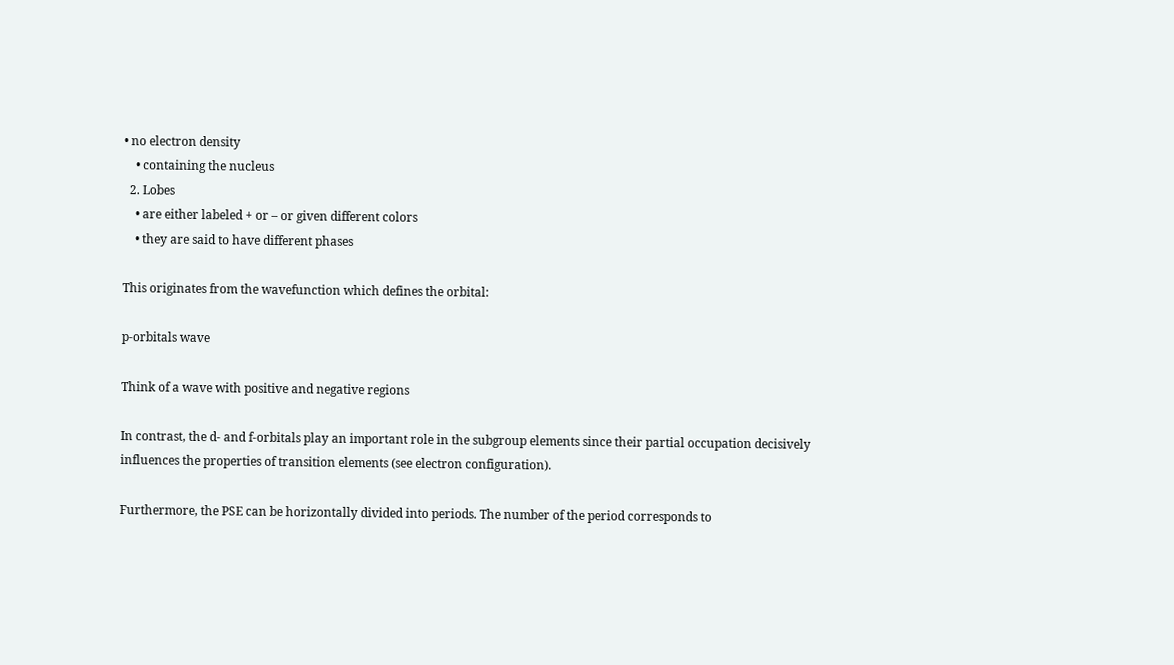• no electron density
    • containing the nucleus
  2. Lobes
    • are either labeled + or – or given different colors
    • they are said to have different phases

This originates from the wavefunction which defines the orbital:

p-orbitals wave

Think of a wave with positive and negative regions

In contrast, the d- and f-orbitals play an important role in the subgroup elements since their partial occupation decisively influences the properties of transition elements (see electron configuration).

Furthermore, the PSE can be horizontally divided into periods. The number of the period corresponds to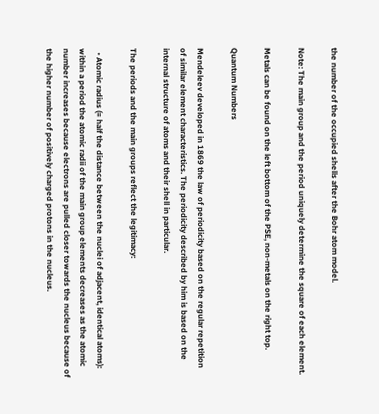the number of the occupied shells after the Bohr atom model.

Note: The main group and the period uniquely determine the square of each element.

Metals can be found on the left bottom of the PSE, non-metals on the right top.

Quantum Numbers

Mendeleev developed in 1869 the law of periodicity based on the regular repetition of similar element characteristics. The periodicity described by him is based on the internal structure of atoms and their shell in particular.

The periods and the main groups reflect the legitimacy:

  • Atomic radius (= half the distance between the nuclei of adjacent, identical atoms): within a period the atomic radii of the main group elements decreases as the atomic number increases because electrons are pulled closer towards the nucleus because of the higher number of positively charged protons in the nucleus.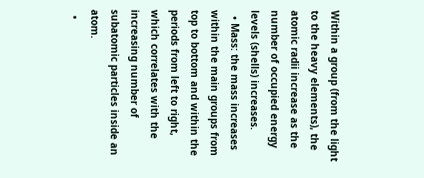Within a group (from the light to the heavy elements), the atomic radii increase as the number of occupied energy levels (shells) increases.
  • Mass: the mass increases within the main groups from top to bottom and within the periods from left to right, which correlates with the increasing number of subatomic particles inside an atom.
  •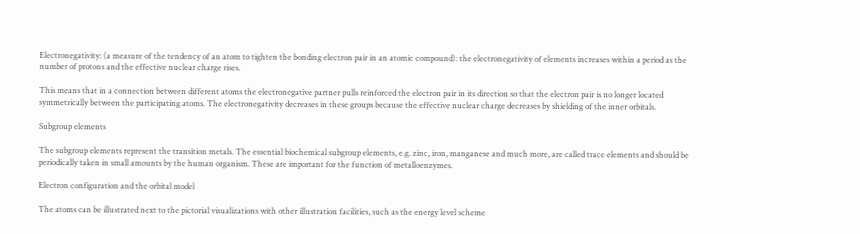Electronegativity: (a measure of the tendency of an atom to tighten the bonding electron pair in an atomic compound): the electronegativity of elements increases within a period as the number of protons and the effective nuclear charge rises.

This means that in a connection between different atoms the electronegative partner pulls reinforced the electron pair in its direction so that the electron pair is no longer located symmetrically between the participating atoms. The electronegativity decreases in these groups because the effective nuclear charge decreases by shielding of the inner orbitals.

Subgroup elements

The subgroup elements represent the transition metals. The essential biochemical subgroup elements, e.g. zinc, iron, manganese and much more, are called trace elements and should be periodically taken in small amounts by the human organism. These are important for the function of metalloenzymes.

Electron configuration and the orbital model

The atoms can be illustrated next to the pictorial visualizations with other illustration facilities, such as the energy level scheme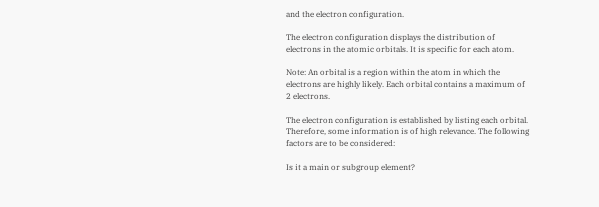and the electron configuration.

The electron configuration displays the distribution of electrons in the atomic orbitals. It is specific for each atom.

Note: An orbital is a region within the atom in which the electrons are highly likely. Each orbital contains a maximum of 2 electrons.

The electron configuration is established by listing each orbital. Therefore, some information is of high relevance. The following factors are to be considered:

Is it a main or subgroup element?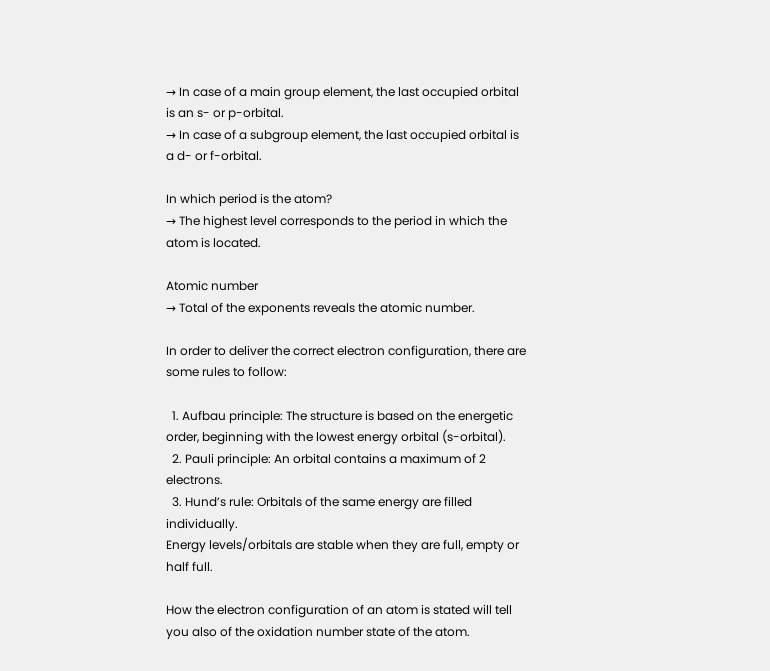→ In case of a main group element, the last occupied orbital is an s- or p-orbital.
→ In case of a subgroup element, the last occupied orbital is a d- or f-orbital.

In which period is the atom?
→ The highest level corresponds to the period in which the atom is located.

Atomic number
→ Total of the exponents reveals the atomic number.

In order to deliver the correct electron configuration, there are some rules to follow:

  1. Aufbau principle: The structure is based on the energetic order, beginning with the lowest energy orbital (s-orbital).
  2. Pauli principle: An orbital contains a maximum of 2 electrons.
  3. Hund’s rule: Orbitals of the same energy are filled individually.
Energy levels/orbitals are stable when they are full, empty or half full.

How the electron configuration of an atom is stated will tell you also of the oxidation number state of the atom.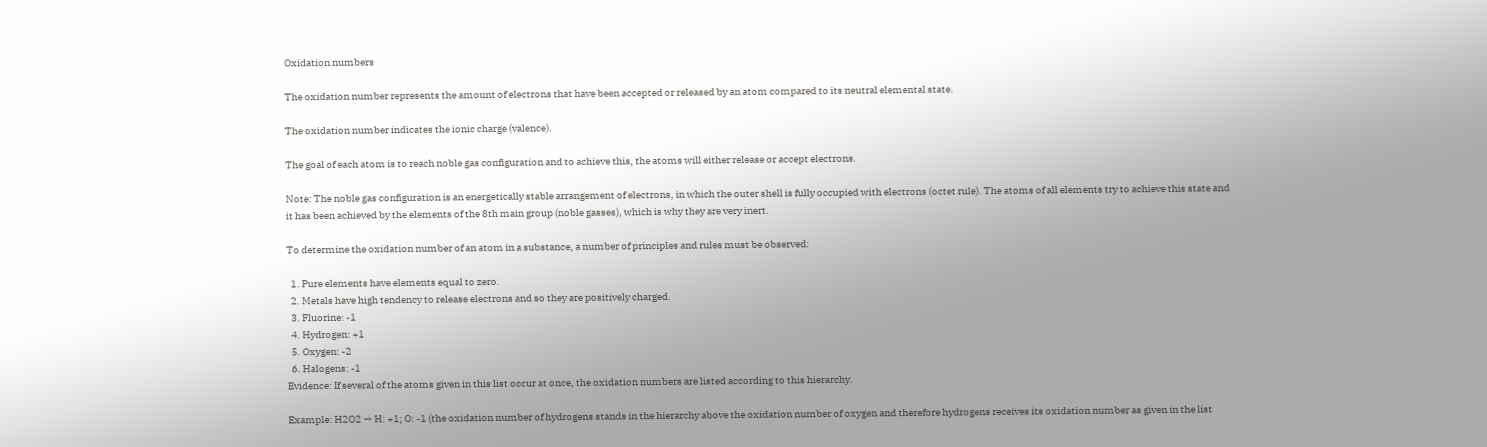Oxidation numbers

The oxidation number represents the amount of electrons that have been accepted or released by an atom compared to its neutral elemental state.

The oxidation number indicates the ionic charge (valence).

The goal of each atom is to reach noble gas configuration and to achieve this, the atoms will either release or accept electrons.

Note: The noble gas configuration is an energetically stable arrangement of electrons, in which the outer shell is fully occupied with electrons (octet rule). The atoms of all elements try to achieve this state and it has been achieved by the elements of the 8th main group (noble gasses), which is why they are very inert.

To determine the oxidation number of an atom in a substance, a number of principles and rules must be observed:

  1. Pure elements have elements equal to zero.
  2. Metals have high tendency to release electrons and so they are positively charged.
  3. Fluorine: -1
  4. Hydrogen: +1
  5. Oxygen: -2
  6. Halogens: -1
Evidence: If several of the atoms given in this list occur at once, the oxidation numbers are listed according to this hierarchy.

Example: H2O2 → H: +1; O: -1 (the oxidation number of hydrogens stands in the hierarchy above the oxidation number of oxygen and therefore hydrogens receives its oxidation number as given in the list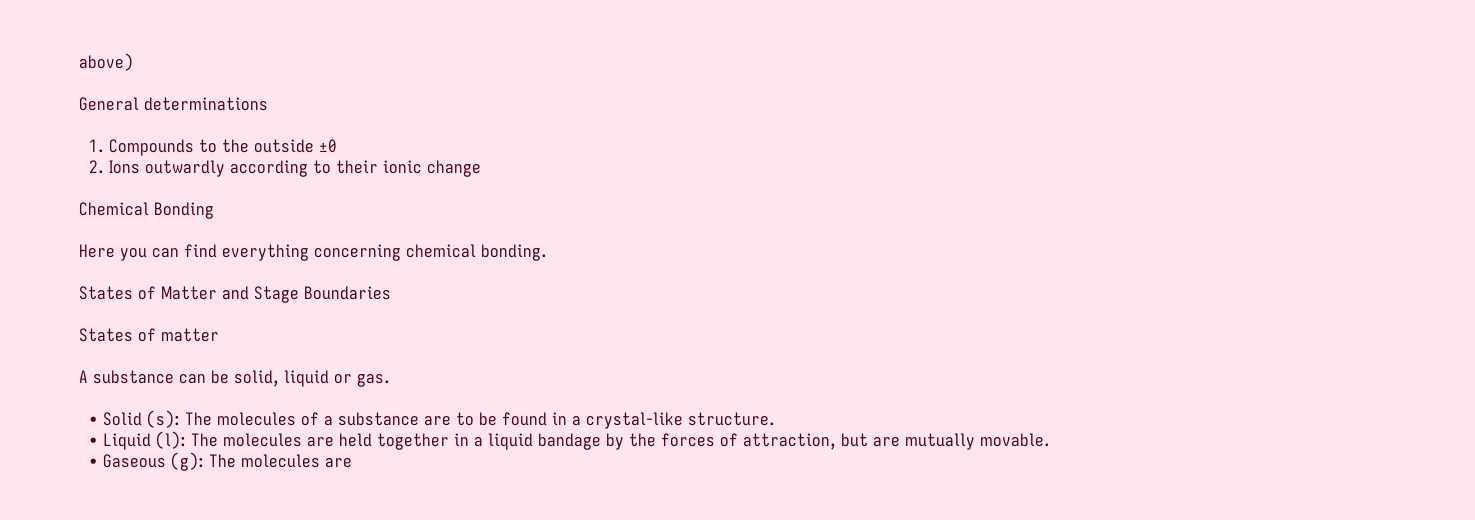above)

General determinations

  1. Compounds to the outside ±0
  2. Ions outwardly according to their ionic change

Chemical Bonding

Here you can find everything concerning chemical bonding.

States of Matter and Stage Boundaries

States of matter

A substance can be solid, liquid or gas.

  • Solid (s): The molecules of a substance are to be found in a crystal-like structure.
  • Liquid (l): The molecules are held together in a liquid bandage by the forces of attraction, but are mutually movable.
  • Gaseous (g): The molecules are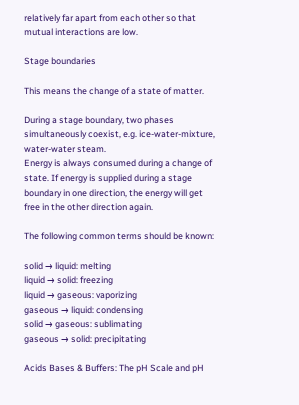relatively far apart from each other so that mutual interactions are low.

Stage boundaries

This means the change of a state of matter.

During a stage boundary, two phases simultaneously coexist, e.g. ice-water-mixture, water-water steam.
Energy is always consumed during a change of state. If energy is supplied during a stage boundary in one direction, the energy will get free in the other direction again.

The following common terms should be known:

solid → liquid: melting
liquid → solid: freezing
liquid → gaseous: vaporizing
gaseous → liquid: condensing
solid → gaseous: sublimating
gaseous → solid: precipitating

Acids Bases & Buffers: The pH Scale and pH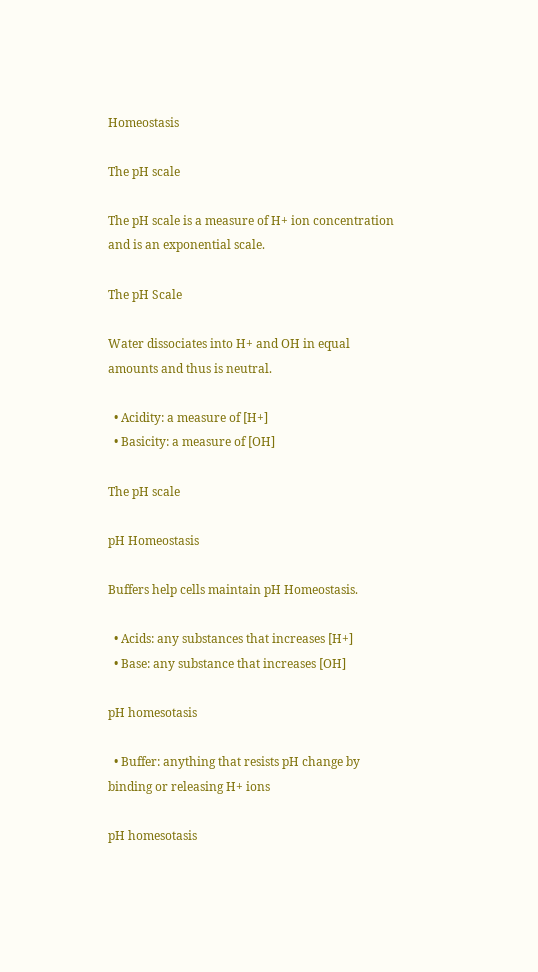Homeostasis

The pH scale

The pH scale is a measure of H+ ion concentration and is an exponential scale.

The pH Scale

Water dissociates into H+ and OH in equal amounts and thus is neutral.

  • Acidity: a measure of [H+]
  • Basicity: a measure of [OH]

The pH scale

pH Homeostasis

Buffers help cells maintain pH Homeostasis.

  • Acids: any substances that increases [H+]
  • Base: any substance that increases [OH]

pH homesotasis

  • Buffer: anything that resists pH change by binding or releasing H+ ions

pH homesotasis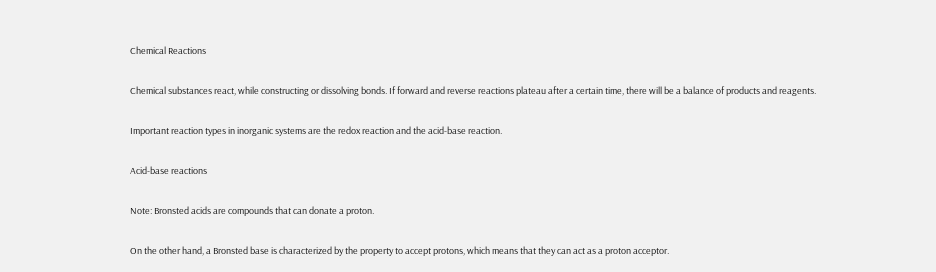Chemical Reactions

Chemical substances react, while constructing or dissolving bonds. If forward and reverse reactions plateau after a certain time, there will be a balance of products and reagents.

Important reaction types in inorganic systems are the redox reaction and the acid-base reaction.

Acid-base reactions

Note: Bronsted acids are compounds that can donate a proton.

On the other hand, a Bronsted base is characterized by the property to accept protons, which means that they can act as a proton acceptor.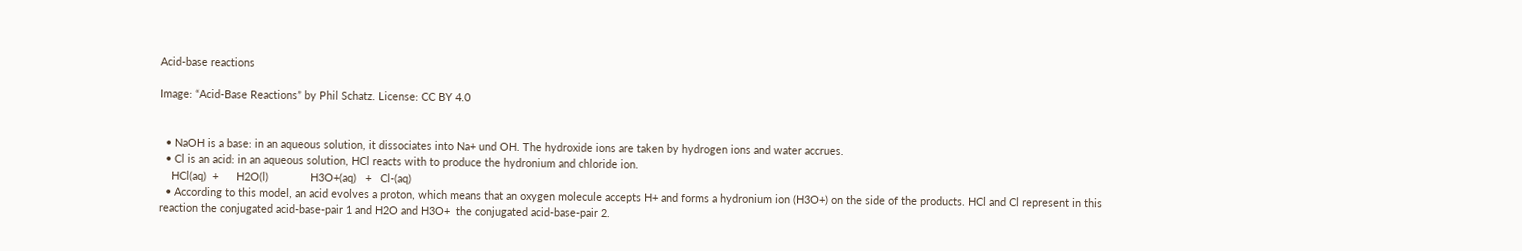Acid-base reactions

Image: “Acid-Base Reactions” by Phil Schatz. License: CC BY 4.0


  • NaOH is a base: in an aqueous solution, it dissociates into Na+ und OH. The hydroxide ions are taken by hydrogen ions and water accrues.
  • Cl is an acid: in an aqueous solution, HCl reacts with to produce the hydronium and chloride ion.
    HCl(aq)  +      H2O(l)              H3O+(aq)   +   Cl-(aq)
  • According to this model, an acid evolves a proton, which means that an oxygen molecule accepts H+ and forms a hydronium ion (H3O+) on the side of the products. HCl and Cl represent in this reaction the conjugated acid-base-pair 1 and H2O and H3O+  the conjugated acid-base-pair 2.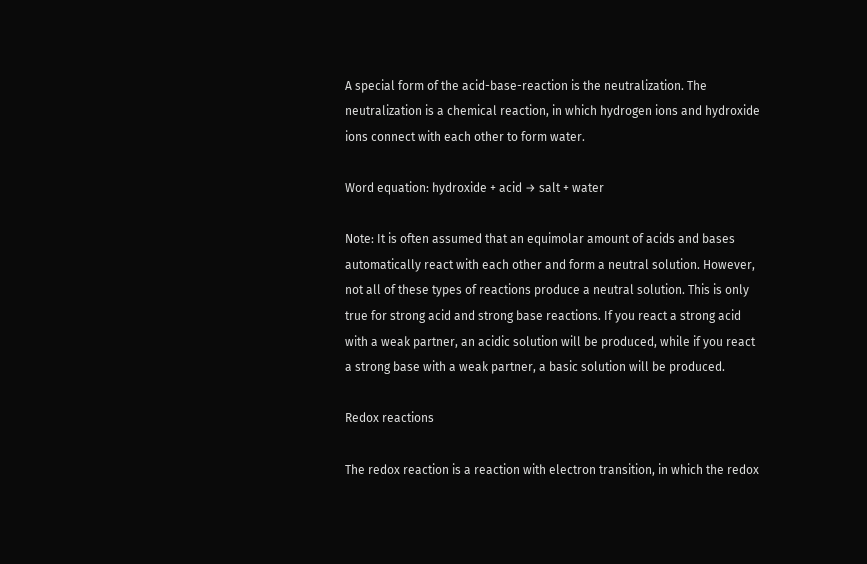A special form of the acid-base-reaction is the neutralization. The neutralization is a chemical reaction, in which hydrogen ions and hydroxide ions connect with each other to form water.

Word equation: hydroxide + acid → salt + water

Note: It is often assumed that an equimolar amount of acids and bases automatically react with each other and form a neutral solution. However, not all of these types of reactions produce a neutral solution. This is only true for strong acid and strong base reactions. If you react a strong acid with a weak partner, an acidic solution will be produced, while if you react a strong base with a weak partner, a basic solution will be produced.

Redox reactions

The redox reaction is a reaction with electron transition, in which the redox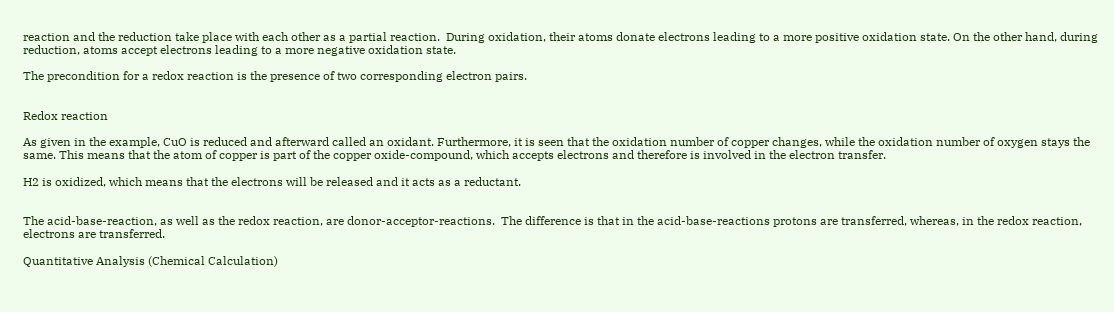reaction and the reduction take place with each other as a partial reaction.  During oxidation, their atoms donate electrons leading to a more positive oxidation state. On the other hand, during reduction, atoms accept electrons leading to a more negative oxidation state.

The precondition for a redox reaction is the presence of two corresponding electron pairs.


Redox reaction

As given in the example, CuO is reduced and afterward called an oxidant. Furthermore, it is seen that the oxidation number of copper changes, while the oxidation number of oxygen stays the same. This means that the atom of copper is part of the copper oxide-compound, which accepts electrons and therefore is involved in the electron transfer.

H2 is oxidized, which means that the electrons will be released and it acts as a reductant.


The acid-base-reaction, as well as the redox reaction, are donor-acceptor-reactions.  The difference is that in the acid-base-reactions protons are transferred, whereas, in the redox reaction, electrons are transferred.

Quantitative Analysis (Chemical Calculation)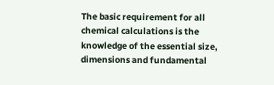The basic requirement for all chemical calculations is the knowledge of the essential size, dimensions and fundamental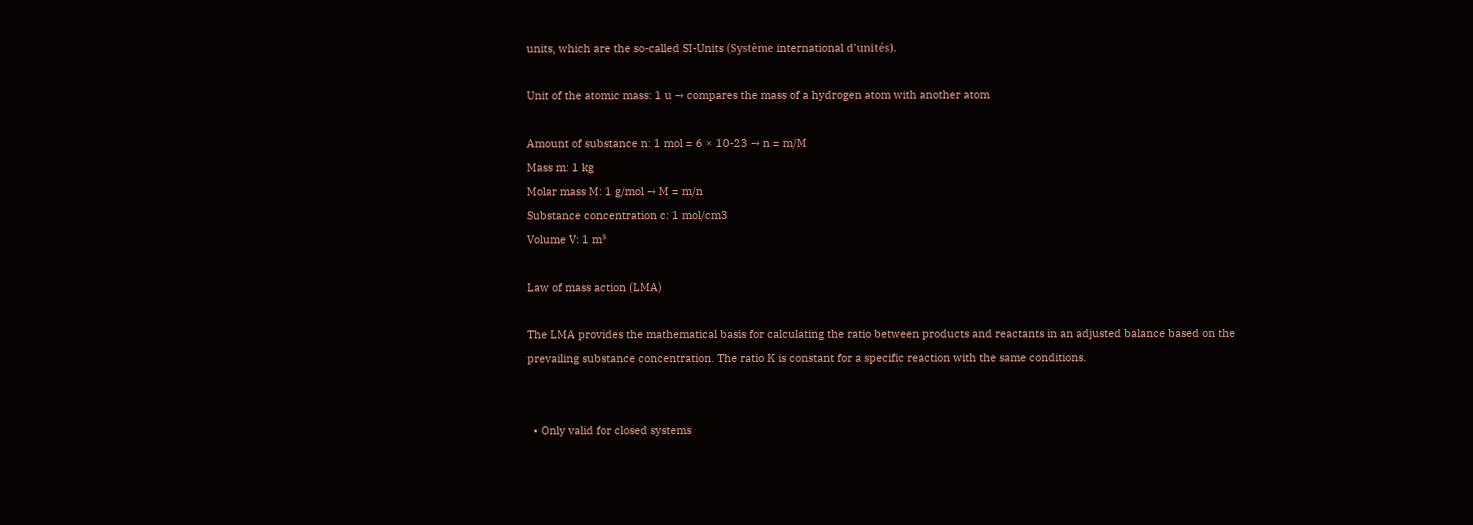units, which are the so-called SI-Units (Système international d’unités).

Unit of the atomic mass: 1 u → compares the mass of a hydrogen atom with another atom

Amount of substance n: 1 mol = 6 × 10-23 → n = m/M
Mass m: 1 kg
Molar mass M: 1 g/mol → M = m/n
Substance concentration c: 1 mol/cm3
Volume V: 1 m³

Law of mass action (LMA)

The LMA provides the mathematical basis for calculating the ratio between products and reactants in an adjusted balance based on the prevailing substance concentration. The ratio K is constant for a specific reaction with the same conditions.


  • Only valid for closed systems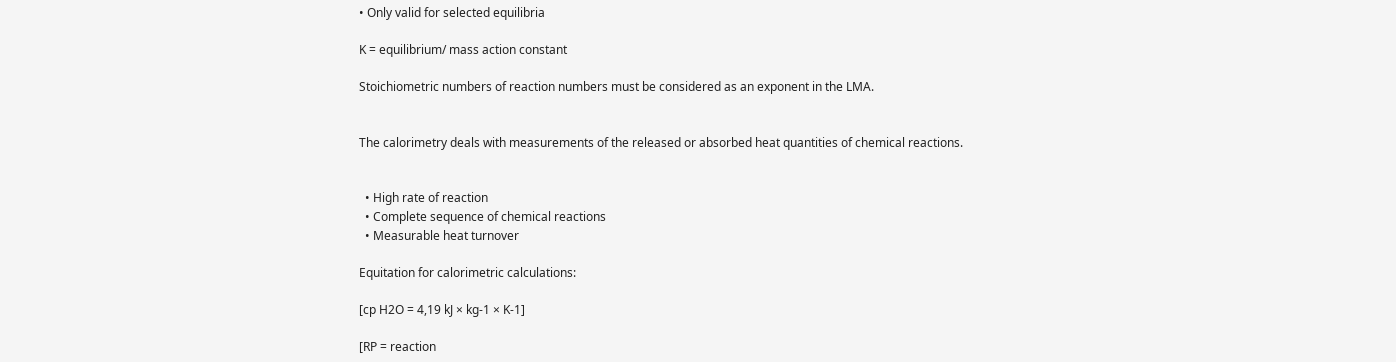• Only valid for selected equilibria

K = equilibrium/ mass action constant

Stoichiometric numbers of reaction numbers must be considered as an exponent in the LMA.


The calorimetry deals with measurements of the released or absorbed heat quantities of chemical reactions.


  • High rate of reaction
  • Complete sequence of chemical reactions
  • Measurable heat turnover

Equitation for calorimetric calculations:

[cp H2O = 4,19 kJ × kg-1 × K-1]

[RP = reaction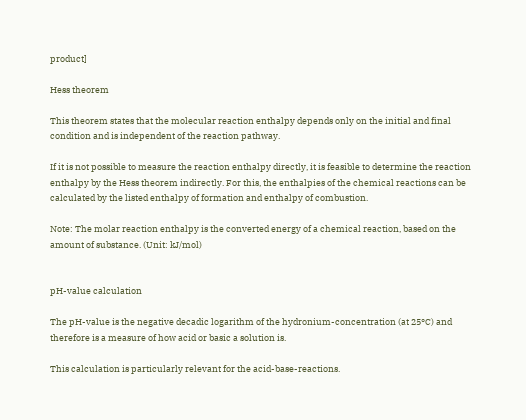product]

Hess theorem

This theorem states that the molecular reaction enthalpy depends only on the initial and final condition and is independent of the reaction pathway.

If it is not possible to measure the reaction enthalpy directly, it is feasible to determine the reaction enthalpy by the Hess theorem indirectly. For this, the enthalpies of the chemical reactions can be calculated by the listed enthalpy of formation and enthalpy of combustion.

Note: The molar reaction enthalpy is the converted energy of a chemical reaction, based on the amount of substance. (Unit: kJ/mol)


pH-value calculation

The pH-value is the negative decadic logarithm of the hydronium-concentration (at 25°C) and therefore is a measure of how acid or basic a solution is.

This calculation is particularly relevant for the acid-base-reactions.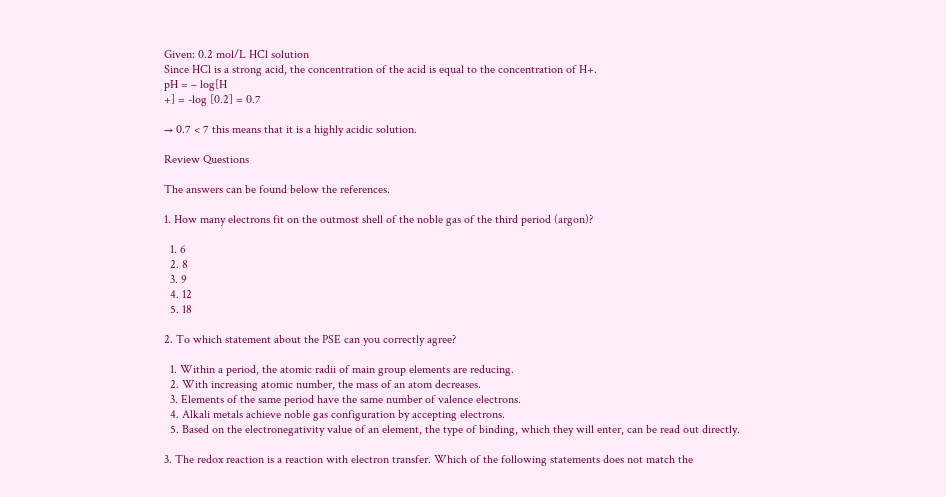Given: 0.2 mol/L HCl solution
Since HCl is a strong acid, the concentration of the acid is equal to the concentration of H+.
pH = – log[H
+] = -log [0.2] = 0.7

→ 0.7 < 7 this means that it is a highly acidic solution.

Review Questions

The answers can be found below the references.

1. How many electrons fit on the outmost shell of the noble gas of the third period (argon)?

  1. 6
  2. 8
  3. 9
  4. 12
  5. 18

2. To which statement about the PSE can you correctly agree?

  1. Within a period, the atomic radii of main group elements are reducing.
  2. With increasing atomic number, the mass of an atom decreases.
  3. Elements of the same period have the same number of valence electrons.
  4. Alkali metals achieve noble gas configuration by accepting electrons.
  5. Based on the electronegativity value of an element, the type of binding, which they will enter, can be read out directly.

3. The redox reaction is a reaction with electron transfer. Which of the following statements does not match the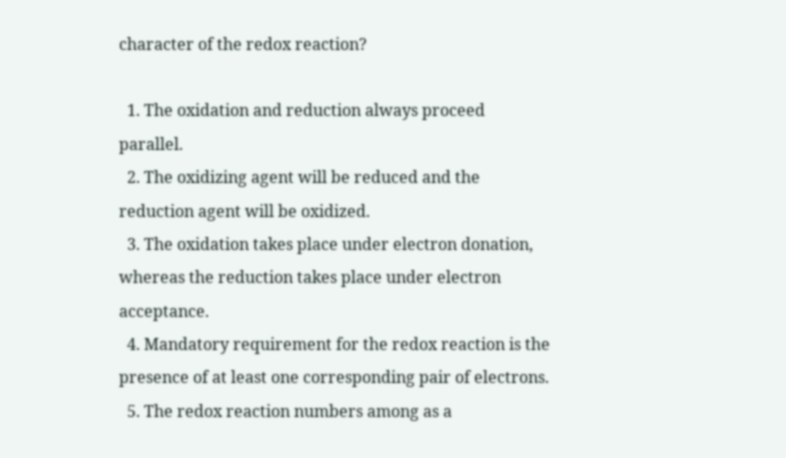character of the redox reaction?

  1. The oxidation and reduction always proceed parallel.
  2. The oxidizing agent will be reduced and the reduction agent will be oxidized.
  3. The oxidation takes place under electron donation, whereas the reduction takes place under electron acceptance.
  4. Mandatory requirement for the redox reaction is the presence of at least one corresponding pair of electrons.
  5. The redox reaction numbers among as a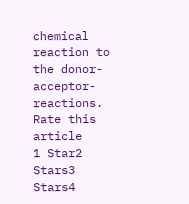chemical reaction to the donor-acceptor-reactions.
Rate this article
1 Star2 Stars3 Stars4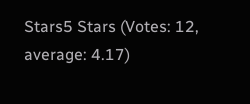Stars5 Stars (Votes: 12, average: 4.17)